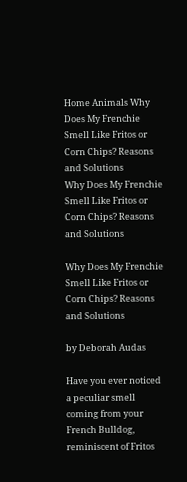Home Animals Why Does My Frenchie Smell Like Fritos or Corn Chips? Reasons and Solutions
Why Does My Frenchie Smell Like Fritos or Corn Chips? Reasons and Solutions

Why Does My Frenchie Smell Like Fritos or Corn Chips? Reasons and Solutions

by Deborah Audas

Have you ever noticed a peculiar smell coming from your French Bulldog, reminiscent of Fritos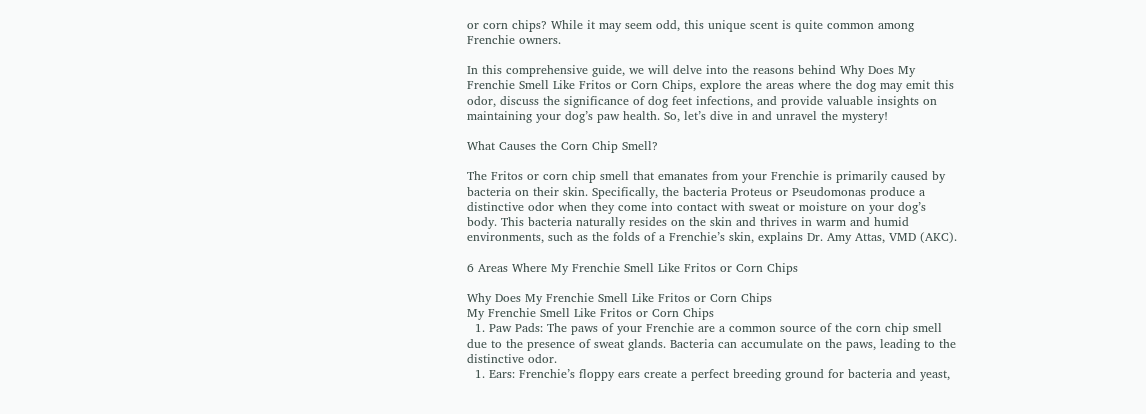or corn chips? While it may seem odd, this unique scent is quite common among Frenchie owners.

In this comprehensive guide, we will delve into the reasons behind Why Does My Frenchie Smell Like Fritos or Corn Chips, explore the areas where the dog may emit this odor, discuss the significance of dog feet infections, and provide valuable insights on maintaining your dog’s paw health. So, let’s dive in and unravel the mystery!

What Causes the Corn Chip Smell?

The Fritos or corn chip smell that emanates from your Frenchie is primarily caused by bacteria on their skin. Specifically, the bacteria Proteus or Pseudomonas produce a distinctive odor when they come into contact with sweat or moisture on your dog’s body. This bacteria naturally resides on the skin and thrives in warm and humid environments, such as the folds of a Frenchie’s skin, explains Dr. Amy Attas, VMD (AKC).

6 Areas Where My Frenchie Smell Like Fritos or Corn Chips

Why Does My Frenchie Smell Like Fritos or Corn Chips
My Frenchie Smell Like Fritos or Corn Chips
  1. Paw Pads: The paws of your Frenchie are a common source of the corn chip smell due to the presence of sweat glands. Bacteria can accumulate on the paws, leading to the distinctive odor.
  1. Ears: Frenchie’s floppy ears create a perfect breeding ground for bacteria and yeast,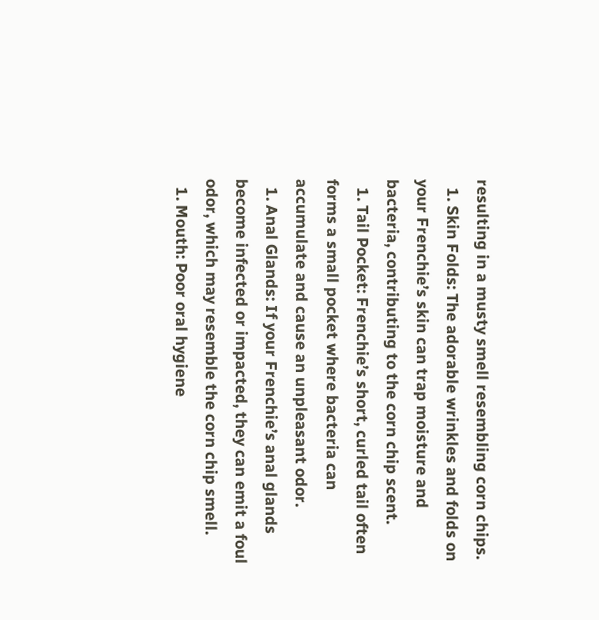resulting in a musty smell resembling corn chips.
  1. Skin Folds: The adorable wrinkles and folds on your Frenchie’s skin can trap moisture and bacteria, contributing to the corn chip scent.
  1. Tail Pocket: Frenchie’s short, curled tail often forms a small pocket where bacteria can accumulate and cause an unpleasant odor.
  1. Anal Glands: If your Frenchie’s anal glands become infected or impacted, they can emit a foul odor, which may resemble the corn chip smell.
  1. Mouth: Poor oral hygiene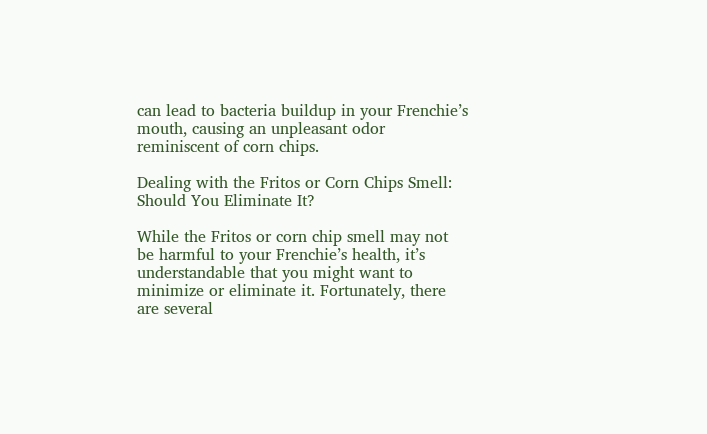can lead to bacteria buildup in your Frenchie’s mouth, causing an unpleasant odor reminiscent of corn chips.

Dealing with the Fritos or Corn Chips Smell: Should You Eliminate It?

While the Fritos or corn chip smell may not be harmful to your Frenchie’s health, it’s understandable that you might want to minimize or eliminate it. Fortunately, there are several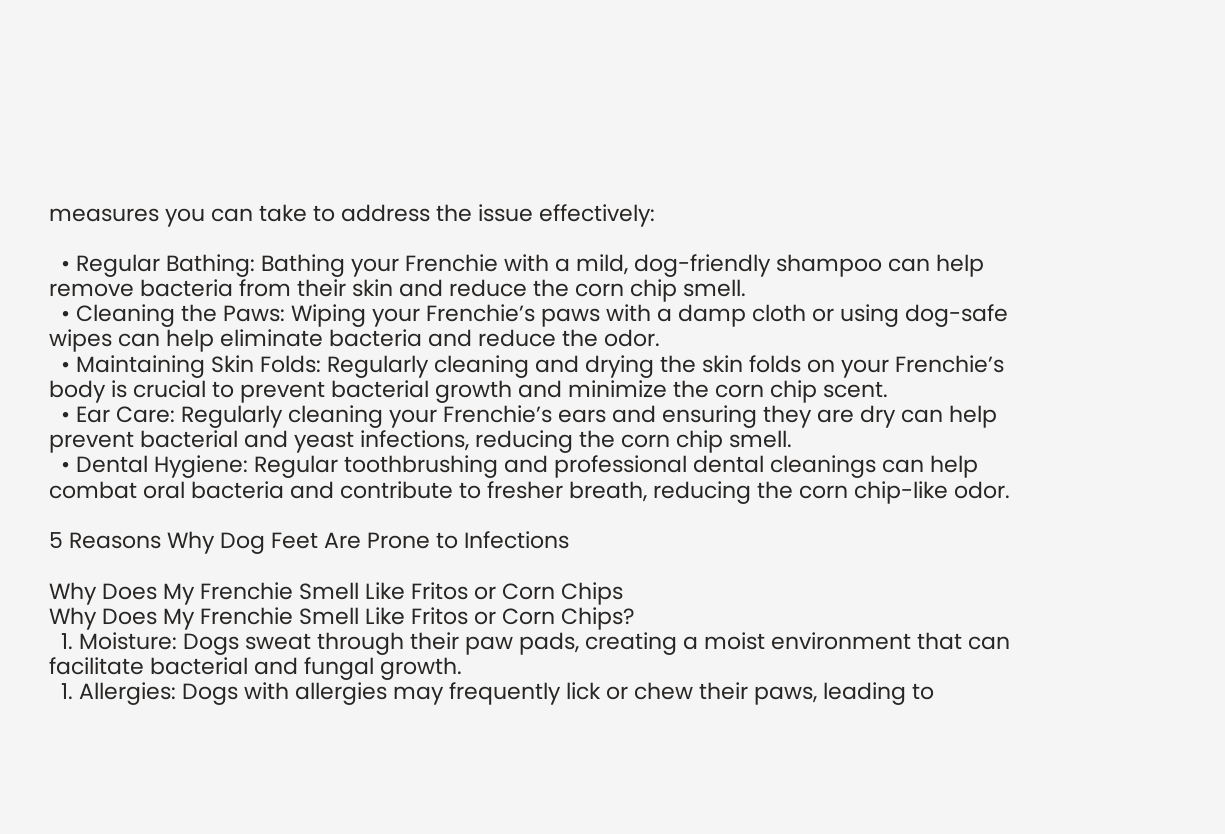measures you can take to address the issue effectively:

  • Regular Bathing: Bathing your Frenchie with a mild, dog-friendly shampoo can help remove bacteria from their skin and reduce the corn chip smell.
  • Cleaning the Paws: Wiping your Frenchie’s paws with a damp cloth or using dog-safe wipes can help eliminate bacteria and reduce the odor.
  • Maintaining Skin Folds: Regularly cleaning and drying the skin folds on your Frenchie’s body is crucial to prevent bacterial growth and minimize the corn chip scent.
  • Ear Care: Regularly cleaning your Frenchie’s ears and ensuring they are dry can help prevent bacterial and yeast infections, reducing the corn chip smell.
  • Dental Hygiene: Regular toothbrushing and professional dental cleanings can help combat oral bacteria and contribute to fresher breath, reducing the corn chip-like odor.

5 Reasons Why Dog Feet Are Prone to Infections

Why Does My Frenchie Smell Like Fritos or Corn Chips
Why Does My Frenchie Smell Like Fritos or Corn Chips?
  1. Moisture: Dogs sweat through their paw pads, creating a moist environment that can facilitate bacterial and fungal growth.
  1. Allergies: Dogs with allergies may frequently lick or chew their paws, leading to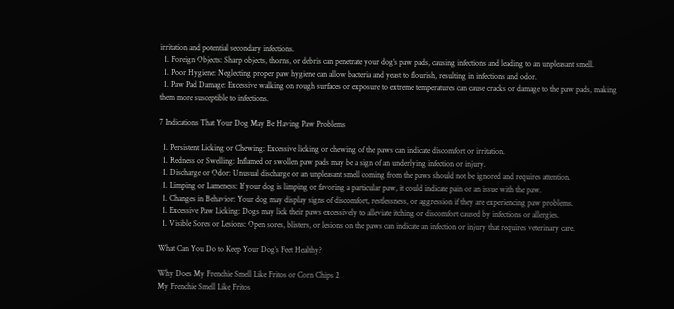irritation and potential secondary infections.
  1. Foreign Objects: Sharp objects, thorns, or debris can penetrate your dog’s paw pads, causing infections and leading to an unpleasant smell.
  1. Poor Hygiene: Neglecting proper paw hygiene can allow bacteria and yeast to flourish, resulting in infections and odor.
  1. Paw Pad Damage: Excessive walking on rough surfaces or exposure to extreme temperatures can cause cracks or damage to the paw pads, making them more susceptible to infections.

7 Indications That Your Dog May Be Having Paw Problems

  1. Persistent Licking or Chewing: Excessive licking or chewing of the paws can indicate discomfort or irritation.
  1. Redness or Swelling: Inflamed or swollen paw pads may be a sign of an underlying infection or injury.
  1. Discharge or Odor: Unusual discharge or an unpleasant smell coming from the paws should not be ignored and requires attention.
  1. Limping or Lameness: If your dog is limping or favoring a particular paw, it could indicate pain or an issue with the paw.
  1. Changes in Behavior: Your dog may display signs of discomfort, restlessness, or aggression if they are experiencing paw problems.
  1. Excessive Paw Licking: Dogs may lick their paws excessively to alleviate itching or discomfort caused by infections or allergies.
  1. Visible Sores or Lesions: Open sores, blisters, or lesions on the paws can indicate an infection or injury that requires veterinary care.

What Can You Do to Keep Your Dog’s Feet Healthy?

Why Does My Frenchie Smell Like Fritos or Corn Chips 2
My Frenchie Smell Like Fritos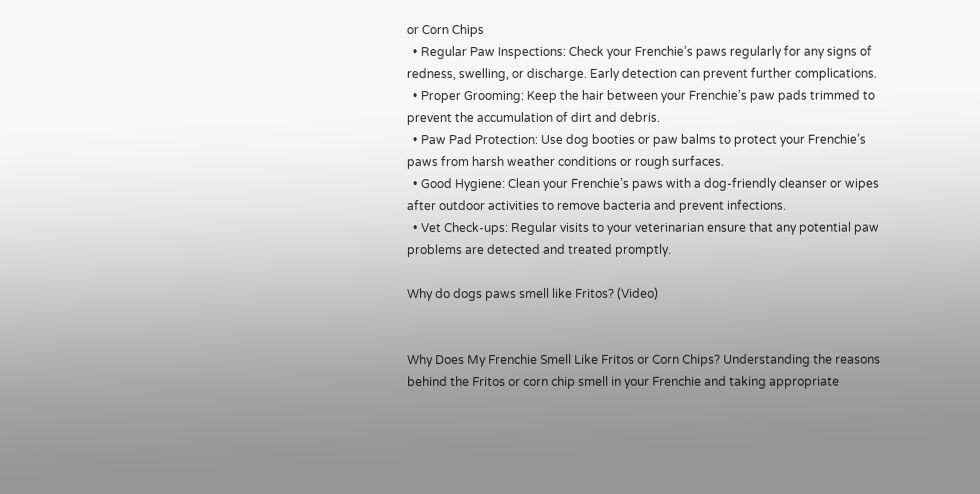or Corn Chips
  • Regular Paw Inspections: Check your Frenchie’s paws regularly for any signs of redness, swelling, or discharge. Early detection can prevent further complications.
  • Proper Grooming: Keep the hair between your Frenchie’s paw pads trimmed to prevent the accumulation of dirt and debris.
  • Paw Pad Protection: Use dog booties or paw balms to protect your Frenchie’s paws from harsh weather conditions or rough surfaces.
  • Good Hygiene: Clean your Frenchie’s paws with a dog-friendly cleanser or wipes after outdoor activities to remove bacteria and prevent infections.
  • Vet Check-ups: Regular visits to your veterinarian ensure that any potential paw problems are detected and treated promptly.

Why do dogs paws smell like Fritos? (Video)


Why Does My Frenchie Smell Like Fritos or Corn Chips? Understanding the reasons behind the Fritos or corn chip smell in your Frenchie and taking appropriate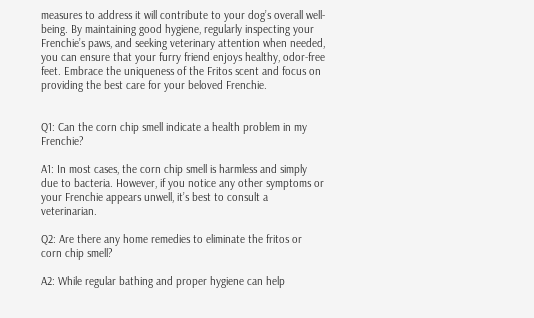measures to address it will contribute to your dog’s overall well-being. By maintaining good hygiene, regularly inspecting your Frenchie’s paws, and seeking veterinary attention when needed, you can ensure that your furry friend enjoys healthy, odor-free feet. Embrace the uniqueness of the Fritos scent and focus on providing the best care for your beloved Frenchie.


Q1: Can the corn chip smell indicate a health problem in my Frenchie?

A1: In most cases, the corn chip smell is harmless and simply due to bacteria. However, if you notice any other symptoms or your Frenchie appears unwell, it’s best to consult a veterinarian.

Q2: Are there any home remedies to eliminate the fritos or corn chip smell?

A2: While regular bathing and proper hygiene can help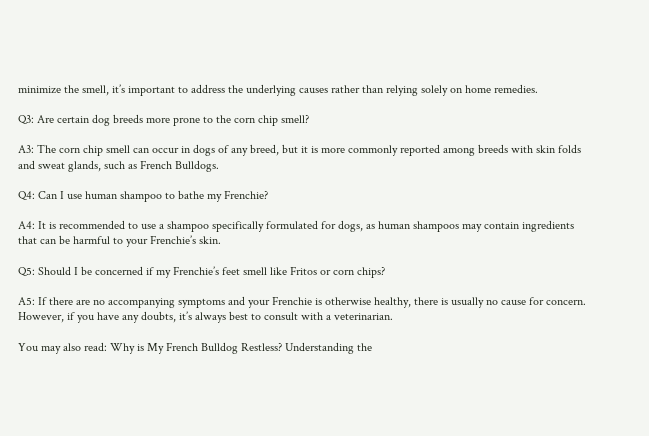minimize the smell, it’s important to address the underlying causes rather than relying solely on home remedies.

Q3: Are certain dog breeds more prone to the corn chip smell?

A3: The corn chip smell can occur in dogs of any breed, but it is more commonly reported among breeds with skin folds and sweat glands, such as French Bulldogs.

Q4: Can I use human shampoo to bathe my Frenchie?

A4: It is recommended to use a shampoo specifically formulated for dogs, as human shampoos may contain ingredients that can be harmful to your Frenchie’s skin.

Q5: Should I be concerned if my Frenchie’s feet smell like Fritos or corn chips?

A5: If there are no accompanying symptoms and your Frenchie is otherwise healthy, there is usually no cause for concern. However, if you have any doubts, it’s always best to consult with a veterinarian.

You may also read: Why is My French Bulldog Restless? Understanding the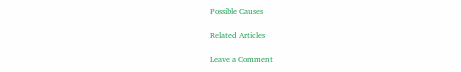Possible Causes

Related Articles

Leave a Comment